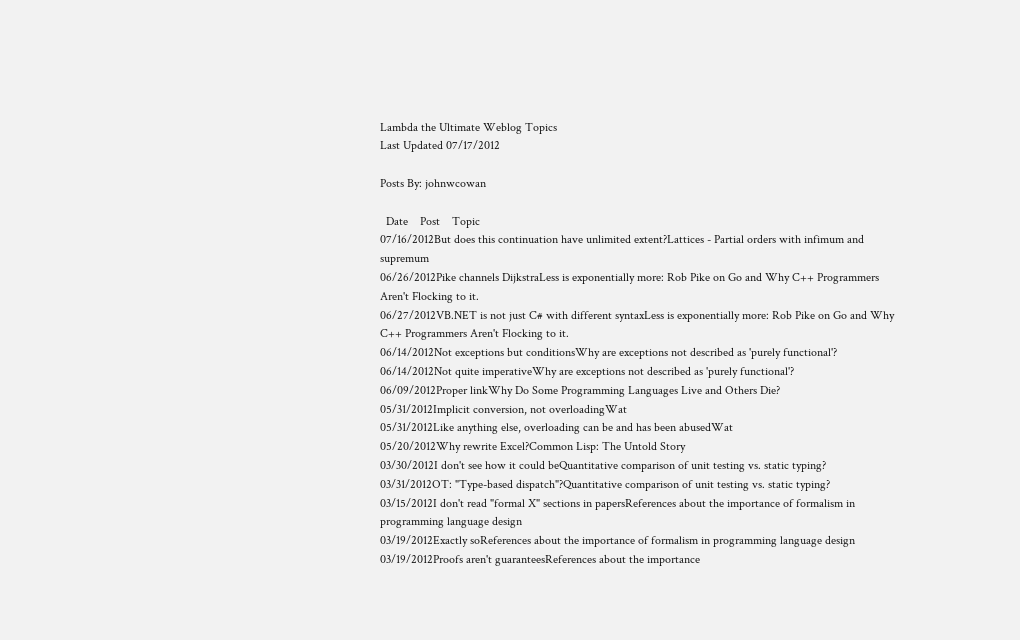Lambda the Ultimate Weblog Topics
Last Updated 07/17/2012

Posts By: johnwcowan

  Date    Post    Topic
07/16/2012But does this continuation have unlimited extent?Lattices - Partial orders with infimum and supremum
06/26/2012Pike channels DijkstraLess is exponentially more: Rob Pike on Go and Why C++ Programmers Aren't Flocking to it.
06/27/2012VB.NET is not just C# with different syntaxLess is exponentially more: Rob Pike on Go and Why C++ Programmers Aren't Flocking to it.
06/14/2012Not exceptions but conditionsWhy are exceptions not described as 'purely functional'?
06/14/2012Not quite imperativeWhy are exceptions not described as 'purely functional'?
06/09/2012Proper linkWhy Do Some Programming Languages Live and Others Die?
05/31/2012Implicit conversion, not overloadingWat
05/31/2012Like anything else, overloading can be and has been abusedWat
05/20/2012Why rewrite Excel?Common Lisp: The Untold Story
03/30/2012I don't see how it could beQuantitative comparison of unit testing vs. static typing?
03/31/2012OT: "Type-based dispatch"?Quantitative comparison of unit testing vs. static typing?
03/15/2012I don't read "formal X" sections in papersReferences about the importance of formalism in programming language design
03/19/2012Exactly soReferences about the importance of formalism in programming language design
03/19/2012Proofs aren't guaranteesReferences about the importance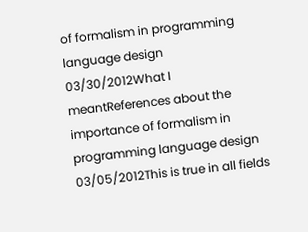of formalism in programming language design
03/30/2012What I meantReferences about the importance of formalism in programming language design
03/05/2012This is true in all fields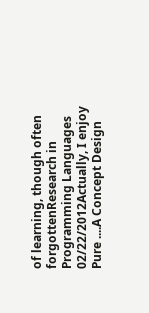of learning, though often forgottenResearch in Programming Languages
02/22/2012Actually, I enjoy Pure ....A Concept Design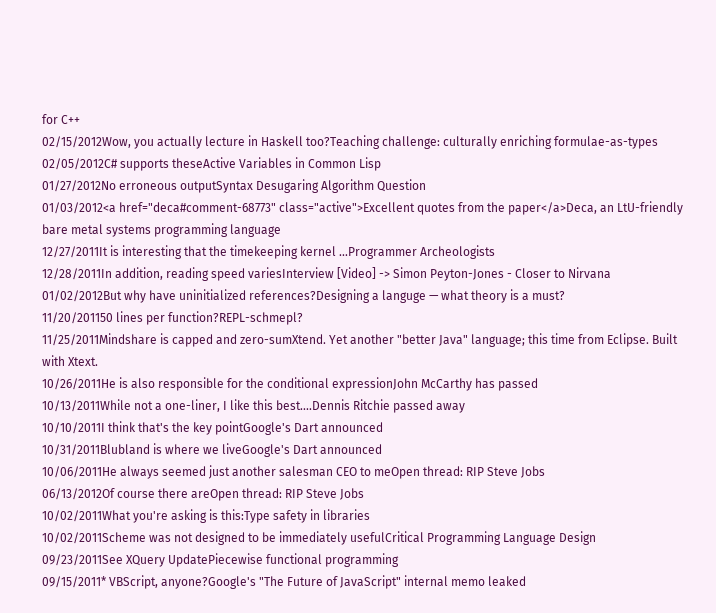for C++
02/15/2012Wow, you actually lecture in Haskell too?Teaching challenge: culturally enriching formulae-as-types
02/05/2012C# supports theseActive Variables in Common Lisp
01/27/2012No erroneous outputSyntax Desugaring Algorithm Question
01/03/2012<a href="deca#comment-68773" class="active">Excellent quotes from the paper</a>Deca, an LtU-friendly bare metal systems programming language
12/27/2011It is interesting that the timekeeping kernel ...Programmer Archeologists
12/28/2011In addition, reading speed variesInterview [Video] -> Simon Peyton-Jones - Closer to Nirvana
01/02/2012But why have uninitialized references?Designing a languge — what theory is a must?
11/20/201150 lines per function?REPL-schmepl?
11/25/2011Mindshare is capped and zero-sumXtend. Yet another "better Java" language; this time from Eclipse. Built with Xtext.
10/26/2011He is also responsible for the conditional expressionJohn McCarthy has passed
10/13/2011While not a one-liner, I like this best....Dennis Ritchie passed away
10/10/2011I think that's the key pointGoogle's Dart announced
10/31/2011Blubland is where we liveGoogle's Dart announced
10/06/2011He always seemed just another salesman CEO to meOpen thread: RIP Steve Jobs
06/13/2012Of course there areOpen thread: RIP Steve Jobs
10/02/2011What you're asking is this:Type safety in libraries
10/02/2011Scheme was not designed to be immediately usefulCritical Programming Language Design
09/23/2011See XQuery UpdatePiecewise functional programming
09/15/2011* VBScript, anyone?Google's "The Future of JavaScript" internal memo leaked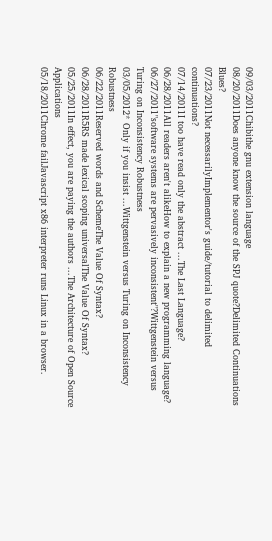09/03/2011Chibithe gnu extension language
08/20/2011Does anyone know the source of the SPJ quote?Delimited Continuations Blues?
07/23/2011Not necessarilyImplementor's guide/tutorial to delimited continuations?
07/14/2011I too have read only the abstract ...The Last Language?
06/28/2011All readers aren't alikeHow to explain a new programming language?
06/27/2011"software systems are pervasively inconsistent"?Wittgenstein versus Turing on Inconsistency Robustness
03/05/2012* Only if you insist ...Wittgenstein versus Turing on Inconsistency Robustness
06/22/2011Reserved words and SchemeThe Value Of Syntax?
06/28/2011R5RS made lexical scoping universalThe Value Of Syntax?
05/25/2011In effect, you are paying the authors ...The Architecture of Open Source Applications
05/18/2011Chrome failJavascript x86 interpreter runs Linux in a browser.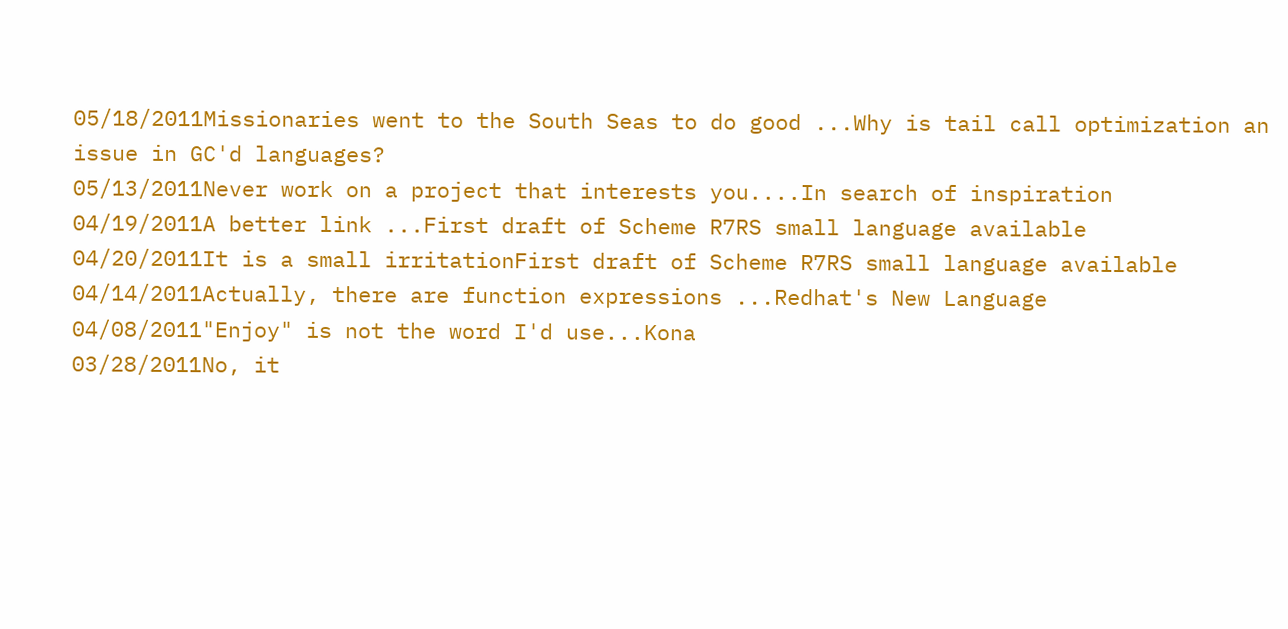05/18/2011Missionaries went to the South Seas to do good ...Why is tail call optimization an issue in GC'd languages?
05/13/2011Never work on a project that interests you....In search of inspiration
04/19/2011A better link ...First draft of Scheme R7RS small language available
04/20/2011It is a small irritationFirst draft of Scheme R7RS small language available
04/14/2011Actually, there are function expressions ...Redhat's New Language
04/08/2011"Enjoy" is not the word I'd use...Kona
03/28/2011No, it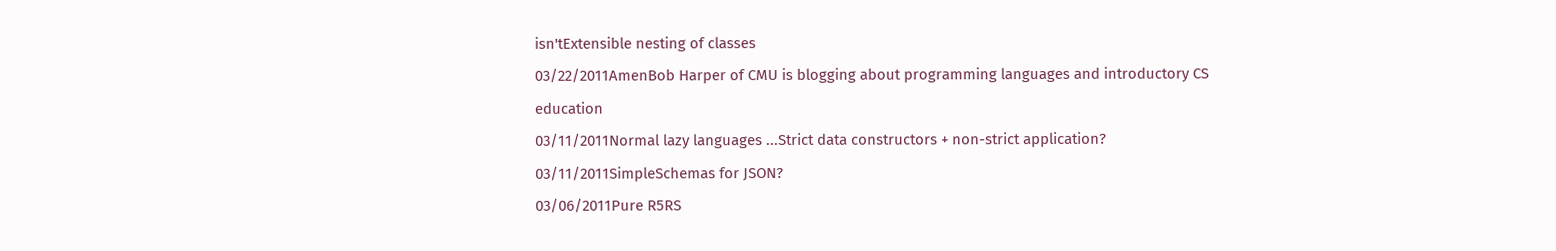isn'tExtensible nesting of classes
03/22/2011AmenBob Harper of CMU is blogging about programming languages and introductory CS education
03/11/2011Normal lazy languages ...Strict data constructors + non-strict application?
03/11/2011SimpleSchemas for JSON?
03/06/2011Pure R5RS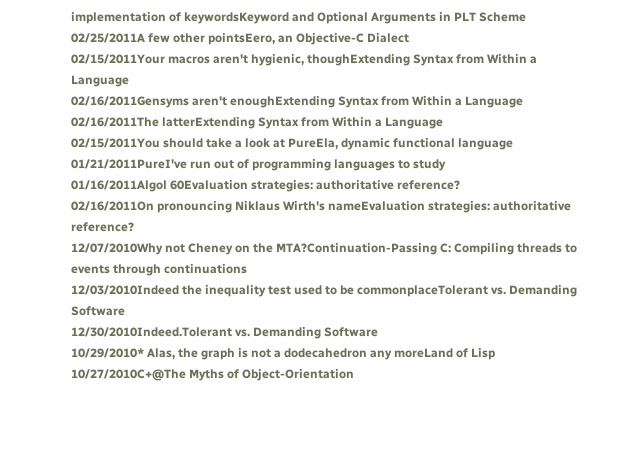implementation of keywordsKeyword and Optional Arguments in PLT Scheme
02/25/2011A few other pointsEero, an Objective-C Dialect
02/15/2011Your macros aren't hygienic, thoughExtending Syntax from Within a Language
02/16/2011Gensyms aren't enoughExtending Syntax from Within a Language
02/16/2011The latterExtending Syntax from Within a Language
02/15/2011You should take a look at PureEla, dynamic functional language
01/21/2011PureI've run out of programming languages to study
01/16/2011Algol 60Evaluation strategies: authoritative reference?
02/16/2011On pronouncing Niklaus Wirth's nameEvaluation strategies: authoritative reference?
12/07/2010Why not Cheney on the MTA?Continuation-Passing C: Compiling threads to events through continuations
12/03/2010Indeed the inequality test used to be commonplaceTolerant vs. Demanding Software
12/30/2010Indeed.Tolerant vs. Demanding Software
10/29/2010* Alas, the graph is not a dodecahedron any moreLand of Lisp
10/27/2010C+@The Myths of Object-Orientation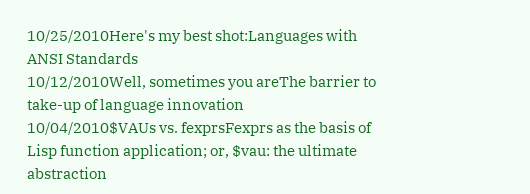10/25/2010Here's my best shot:Languages with ANSI Standards
10/12/2010Well, sometimes you areThe barrier to take-up of language innovation
10/04/2010$VAUs vs. fexprsFexprs as the basis of Lisp function application; or, $vau: the ultimate abstraction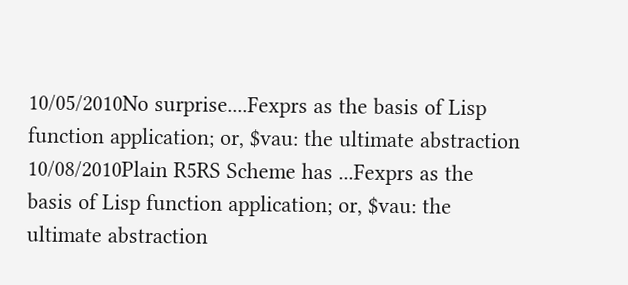10/05/2010No surprise....Fexprs as the basis of Lisp function application; or, $vau: the ultimate abstraction
10/08/2010Plain R5RS Scheme has ...Fexprs as the basis of Lisp function application; or, $vau: the ultimate abstraction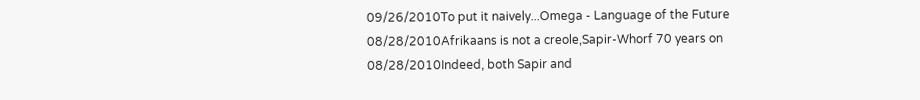09/26/2010To put it naively...Omega - Language of the Future
08/28/2010Afrikaans is not a creole,Sapir-Whorf 70 years on
08/28/2010Indeed, both Sapir and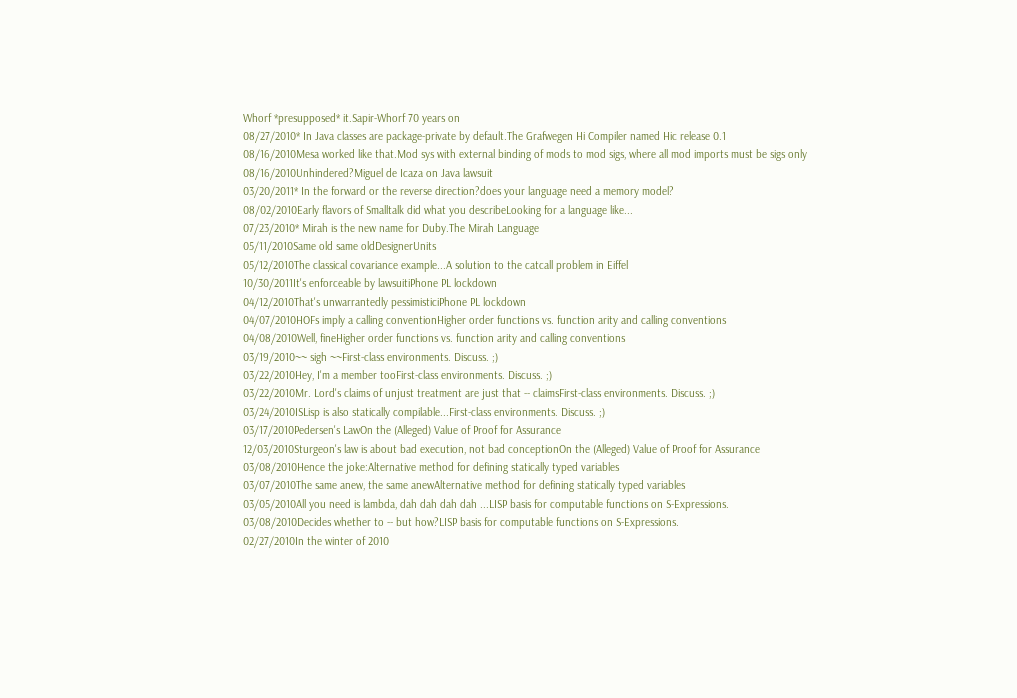Whorf *presupposed* it.Sapir-Whorf 70 years on
08/27/2010* In Java classes are package-private by default.The Grafwegen Hi Compiler named Hic release 0.1
08/16/2010Mesa worked like that.Mod sys with external binding of mods to mod sigs, where all mod imports must be sigs only
08/16/2010Unhindered?Miguel de Icaza on Java lawsuit
03/20/2011* In the forward or the reverse direction?does your language need a memory model?
08/02/2010Early flavors of Smalltalk did what you describeLooking for a language like...
07/23/2010* Mirah is the new name for Duby.The Mirah Language
05/11/2010Same old same oldDesignerUnits
05/12/2010The classical covariance example...A solution to the catcall problem in Eiffel
10/30/2011It's enforceable by lawsuitiPhone PL lockdown
04/12/2010That's unwarrantedly pessimisticiPhone PL lockdown
04/07/2010HOFs imply a calling conventionHigher order functions vs. function arity and calling conventions
04/08/2010Well, fineHigher order functions vs. function arity and calling conventions
03/19/2010~~ sigh ~~First-class environments. Discuss. ;)
03/22/2010Hey, I'm a member tooFirst-class environments. Discuss. ;)
03/22/2010Mr. Lord's claims of unjust treatment are just that -- claimsFirst-class environments. Discuss. ;)
03/24/2010ISLisp is also statically compilable...First-class environments. Discuss. ;)
03/17/2010Pedersen's LawOn the (Alleged) Value of Proof for Assurance
12/03/2010Sturgeon's law is about bad execution, not bad conceptionOn the (Alleged) Value of Proof for Assurance
03/08/2010Hence the joke:Alternative method for defining statically typed variables
03/07/2010The same anew, the same anewAlternative method for defining statically typed variables
03/05/2010All you need is lambda, dah dah dah dah ...LISP basis for computable functions on S-Expressions.
03/08/2010Decides whether to -- but how?LISP basis for computable functions on S-Expressions.
02/27/2010In the winter of 2010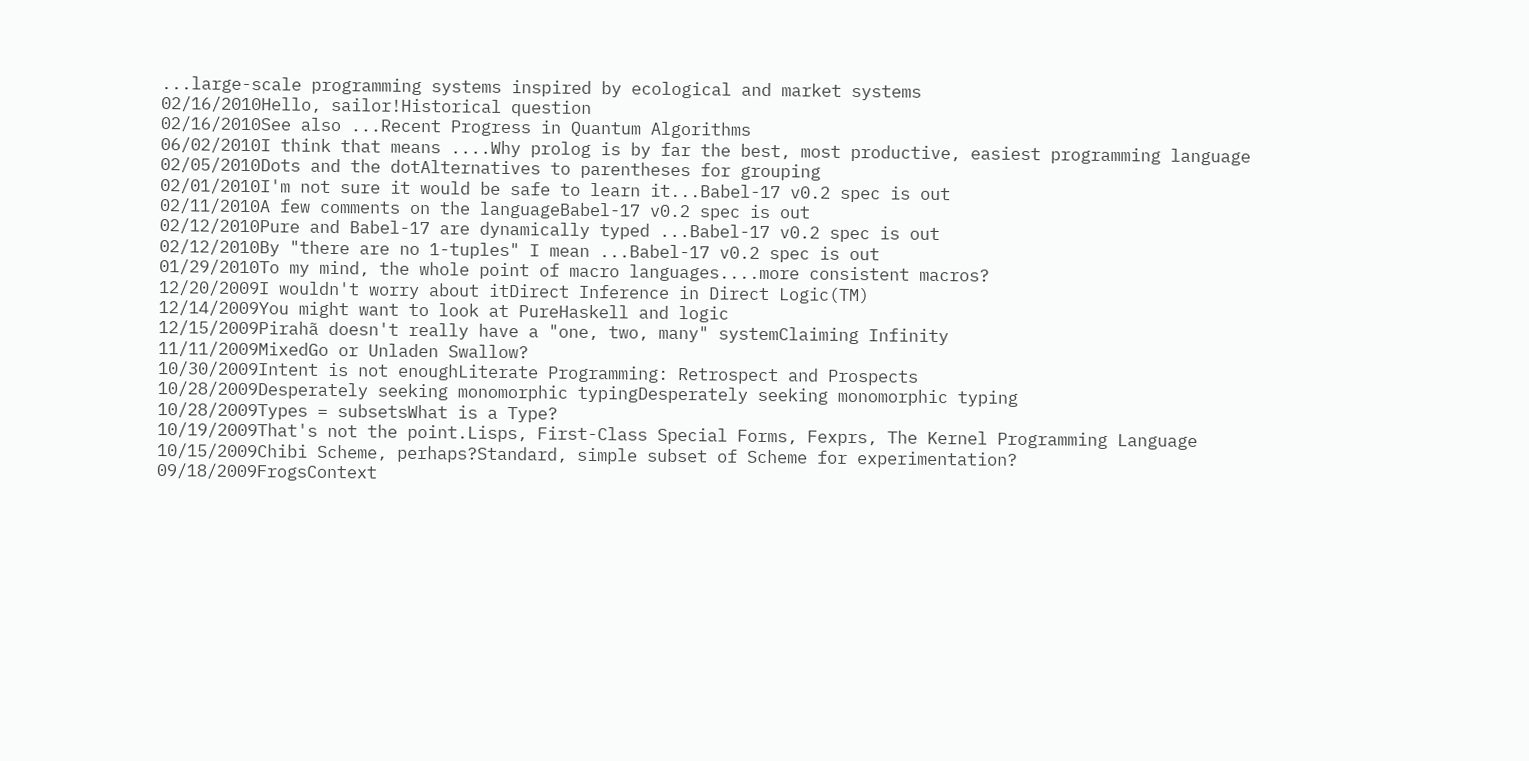...large-scale programming systems inspired by ecological and market systems
02/16/2010Hello, sailor!Historical question
02/16/2010See also ...Recent Progress in Quantum Algorithms
06/02/2010I think that means ....Why prolog is by far the best, most productive, easiest programming language
02/05/2010Dots and the dotAlternatives to parentheses for grouping
02/01/2010I'm not sure it would be safe to learn it...Babel-17 v0.2 spec is out
02/11/2010A few comments on the languageBabel-17 v0.2 spec is out
02/12/2010Pure and Babel-17 are dynamically typed ...Babel-17 v0.2 spec is out
02/12/2010By "there are no 1-tuples" I mean ...Babel-17 v0.2 spec is out
01/29/2010To my mind, the whole point of macro languages....more consistent macros?
12/20/2009I wouldn't worry about itDirect Inference in Direct Logic(TM)
12/14/2009You might want to look at PureHaskell and logic
12/15/2009Pirahã doesn't really have a "one, two, many" systemClaiming Infinity
11/11/2009MixedGo or Unladen Swallow?
10/30/2009Intent is not enoughLiterate Programming: Retrospect and Prospects
10/28/2009Desperately seeking monomorphic typingDesperately seeking monomorphic typing
10/28/2009Types = subsetsWhat is a Type?
10/19/2009That's not the point.Lisps, First-Class Special Forms, Fexprs, The Kernel Programming Language
10/15/2009Chibi Scheme, perhaps?Standard, simple subset of Scheme for experimentation?
09/18/2009FrogsContext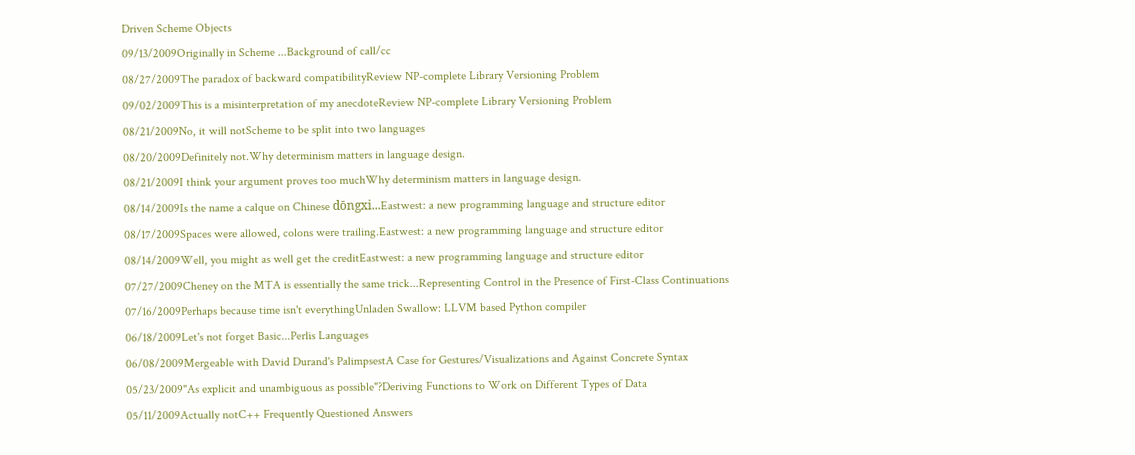Driven Scheme Objects
09/13/2009Originally in Scheme ...Background of call/cc
08/27/2009The paradox of backward compatibilityReview NP-complete Library Versioning Problem
09/02/2009This is a misinterpretation of my anecdoteReview NP-complete Library Versioning Problem
08/21/2009No, it will notScheme to be split into two languages
08/20/2009Definitely not.Why determinism matters in language design.
08/21/2009I think your argument proves too muchWhy determinism matters in language design.
08/14/2009Is the name a calque on Chinese dōngxi...Eastwest: a new programming language and structure editor
08/17/2009Spaces were allowed, colons were trailing.Eastwest: a new programming language and structure editor
08/14/2009Well, you might as well get the creditEastwest: a new programming language and structure editor
07/27/2009Cheney on the MTA is essentially the same trick...Representing Control in the Presence of First-Class Continuations
07/16/2009Perhaps because time isn't everythingUnladen Swallow: LLVM based Python compiler
06/18/2009Let's not forget Basic...Perlis Languages
06/08/2009Mergeable with David Durand's PalimpsestA Case for Gestures/Visualizations and Against Concrete Syntax
05/23/2009"As explicit and unambiguous as possible"?Deriving Functions to Work on Different Types of Data
05/11/2009Actually notC++ Frequently Questioned Answers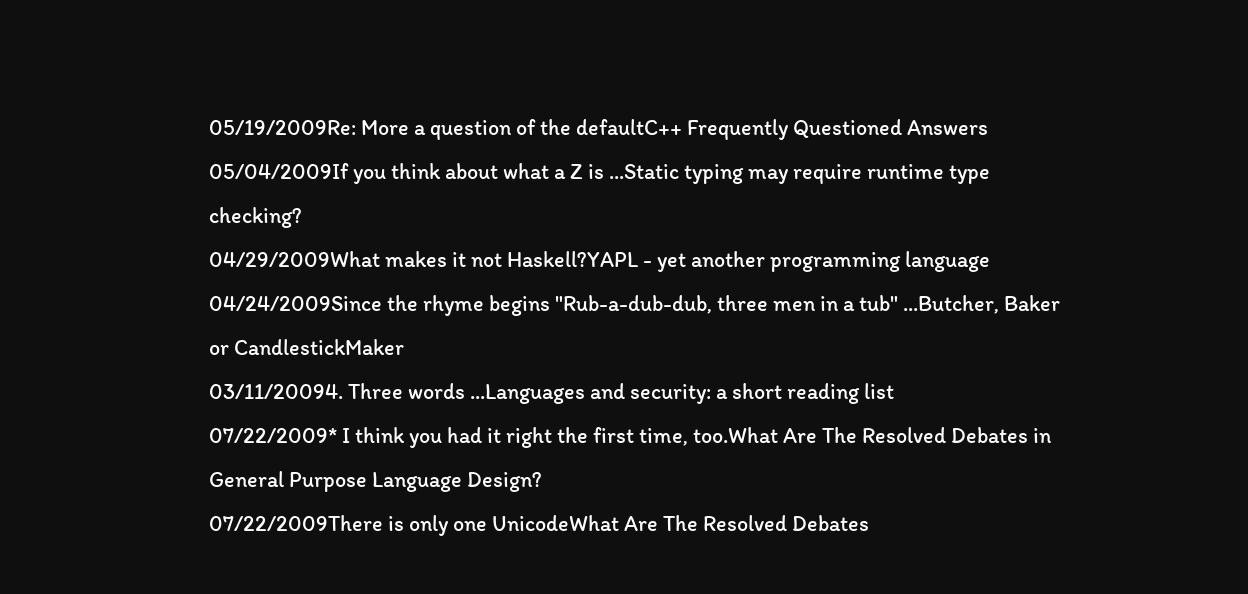05/19/2009Re: More a question of the defaultC++ Frequently Questioned Answers
05/04/2009If you think about what a Z is ...Static typing may require runtime type checking?
04/29/2009What makes it not Haskell?YAPL - yet another programming language
04/24/2009Since the rhyme begins "Rub-a-dub-dub, three men in a tub" ...Butcher, Baker or CandlestickMaker
03/11/20094. Three words ...Languages and security: a short reading list
07/22/2009* I think you had it right the first time, too.What Are The Resolved Debates in General Purpose Language Design?
07/22/2009There is only one UnicodeWhat Are The Resolved Debates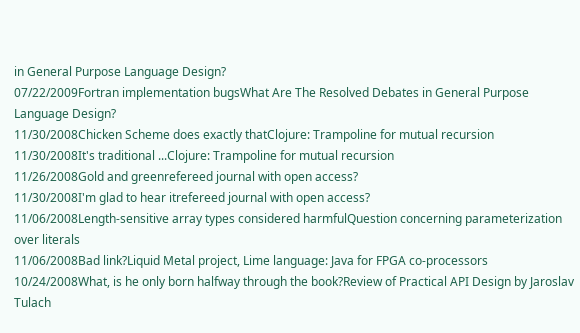in General Purpose Language Design?
07/22/2009Fortran implementation bugsWhat Are The Resolved Debates in General Purpose Language Design?
11/30/2008Chicken Scheme does exactly thatClojure: Trampoline for mutual recursion
11/30/2008It's traditional ...Clojure: Trampoline for mutual recursion
11/26/2008Gold and greenrefereed journal with open access?
11/30/2008I'm glad to hear itrefereed journal with open access?
11/06/2008Length-sensitive array types considered harmfulQuestion concerning parameterization over literals
11/06/2008Bad link?Liquid Metal project, Lime language: Java for FPGA co-processors
10/24/2008What, is he only born halfway through the book?Review of Practical API Design by Jaroslav Tulach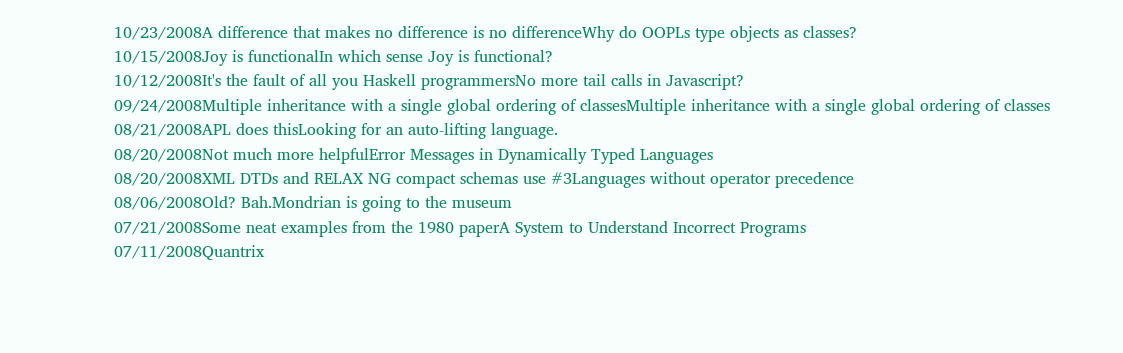10/23/2008A difference that makes no difference is no differenceWhy do OOPLs type objects as classes?
10/15/2008Joy is functionalIn which sense Joy is functional?
10/12/2008It's the fault of all you Haskell programmersNo more tail calls in Javascript?
09/24/2008Multiple inheritance with a single global ordering of classesMultiple inheritance with a single global ordering of classes
08/21/2008APL does thisLooking for an auto-lifting language.
08/20/2008Not much more helpfulError Messages in Dynamically Typed Languages
08/20/2008XML DTDs and RELAX NG compact schemas use #3Languages without operator precedence
08/06/2008Old? Bah.Mondrian is going to the museum
07/21/2008Some neat examples from the 1980 paperA System to Understand Incorrect Programs
07/11/2008Quantrix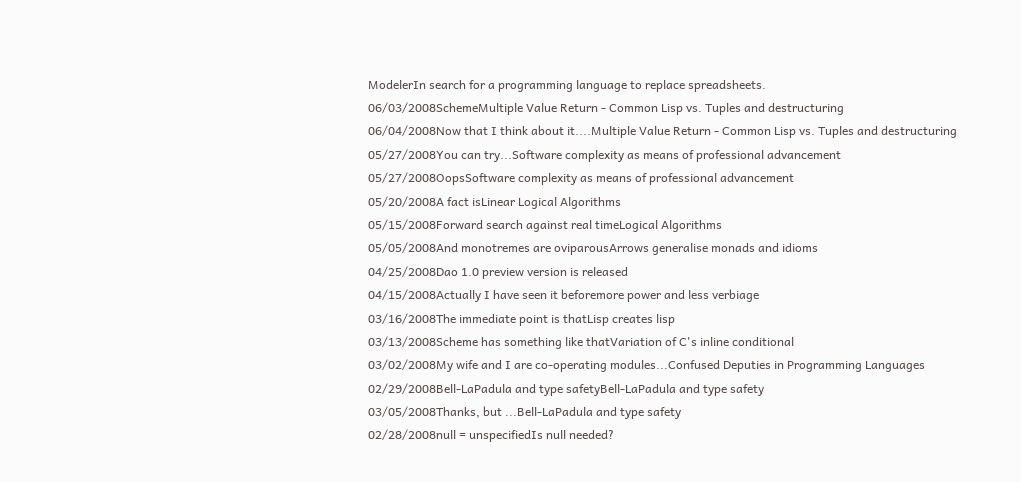ModelerIn search for a programming language to replace spreadsheets.
06/03/2008SchemeMultiple Value Return - Common Lisp vs. Tuples and destructuring
06/04/2008Now that I think about it....Multiple Value Return - Common Lisp vs. Tuples and destructuring
05/27/2008You can try...Software complexity as means of professional advancement
05/27/2008OopsSoftware complexity as means of professional advancement
05/20/2008A fact isLinear Logical Algorithms
05/15/2008Forward search against real timeLogical Algorithms
05/05/2008And monotremes are oviparousArrows generalise monads and idioms
04/25/2008Dao 1.0 preview version is released
04/15/2008Actually I have seen it beforemore power and less verbiage
03/16/2008The immediate point is thatLisp creates lisp
03/13/2008Scheme has something like thatVariation of C's inline conditional
03/02/2008My wife and I are co-operating modules...Confused Deputies in Programming Languages
02/29/2008Bell-LaPadula and type safetyBell-LaPadula and type safety
03/05/2008Thanks, but ...Bell-LaPadula and type safety
02/28/2008null = unspecifiedIs null needed?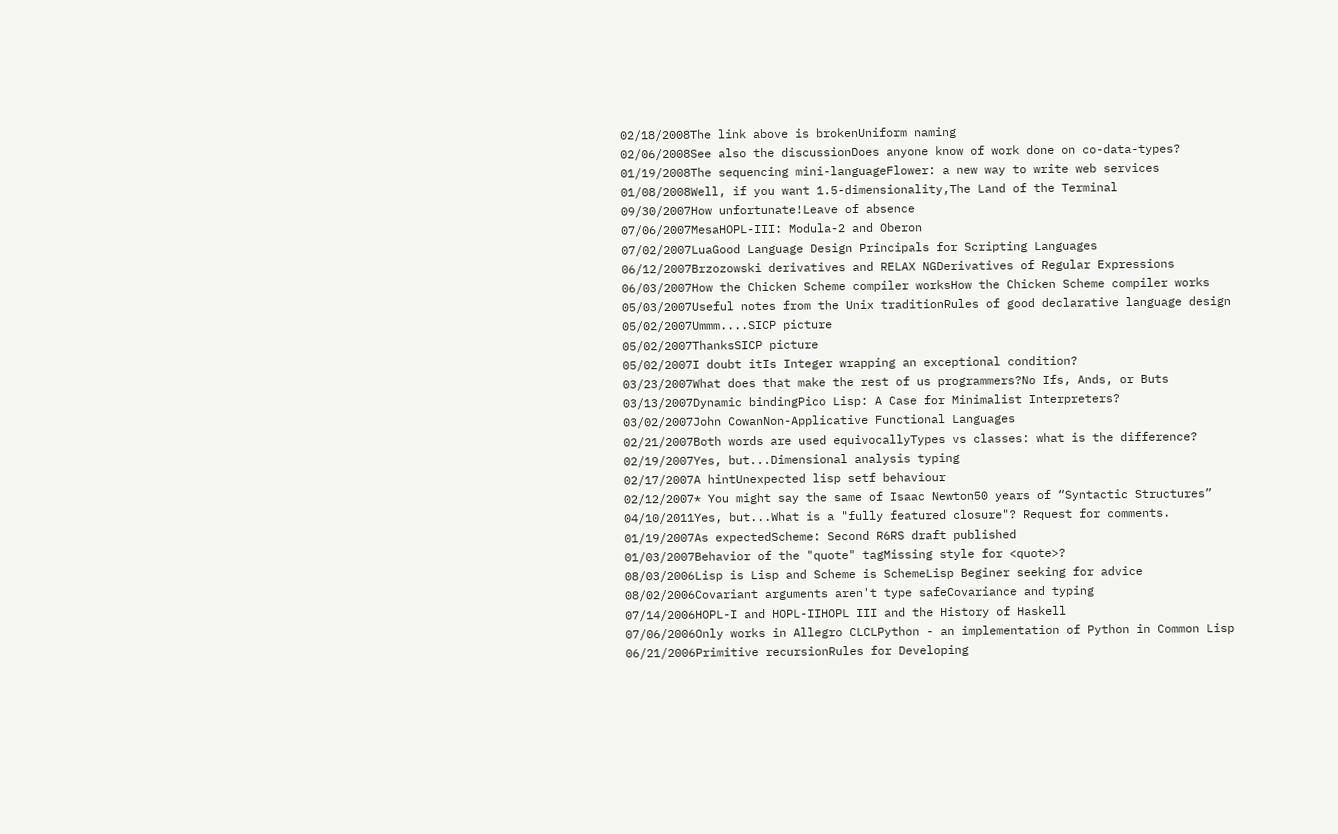02/18/2008The link above is brokenUniform naming
02/06/2008See also the discussionDoes anyone know of work done on co-data-types?
01/19/2008The sequencing mini-languageFlower: a new way to write web services
01/08/2008Well, if you want 1.5-dimensionality,The Land of the Terminal
09/30/2007How unfortunate!Leave of absence
07/06/2007MesaHOPL-III: Modula-2 and Oberon
07/02/2007LuaGood Language Design Principals for Scripting Languages
06/12/2007Brzozowski derivatives and RELAX NGDerivatives of Regular Expressions
06/03/2007How the Chicken Scheme compiler worksHow the Chicken Scheme compiler works
05/03/2007Useful notes from the Unix traditionRules of good declarative language design
05/02/2007Ummm....SICP picture
05/02/2007ThanksSICP picture
05/02/2007I doubt itIs Integer wrapping an exceptional condition?
03/23/2007What does that make the rest of us programmers?No Ifs, Ands, or Buts
03/13/2007Dynamic bindingPico Lisp: A Case for Minimalist Interpreters?
03/02/2007John CowanNon-Applicative Functional Languages
02/21/2007Both words are used equivocallyTypes vs classes: what is the difference?
02/19/2007Yes, but...Dimensional analysis typing
02/17/2007A hintUnexpected lisp setf behaviour
02/12/2007* You might say the same of Isaac Newton50 years of “Syntactic Structures”
04/10/2011Yes, but...What is a "fully featured closure"? Request for comments.
01/19/2007As expectedScheme: Second R6RS draft published
01/03/2007Behavior of the "quote" tagMissing style for <quote>?
08/03/2006Lisp is Lisp and Scheme is SchemeLisp Beginer seeking for advice
08/02/2006Covariant arguments aren't type safeCovariance and typing
07/14/2006HOPL-I and HOPL-IIHOPL III and the History of Haskell
07/06/2006Only works in Allegro CLCLPython - an implementation of Python in Common Lisp
06/21/2006Primitive recursionRules for Developing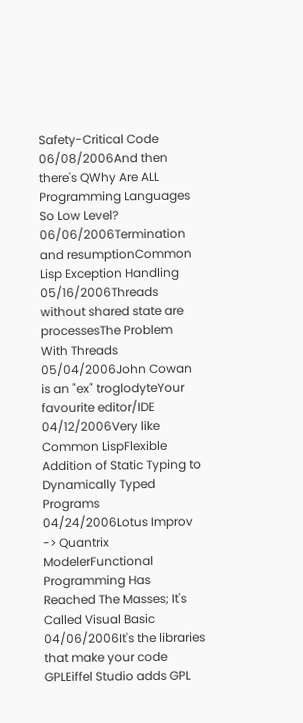Safety-Critical Code
06/08/2006And then there's QWhy Are ALL Programming Languages So Low Level?
06/06/2006Termination and resumptionCommon Lisp Exception Handling
05/16/2006Threads without shared state are processesThe Problem With Threads
05/04/2006John Cowan is an "ex" troglodyteYour favourite editor/IDE
04/12/2006Very like Common LispFlexible Addition of Static Typing to Dynamically Typed Programs
04/24/2006Lotus Improv -> Quantrix ModelerFunctional Programming Has Reached The Masses; It's Called Visual Basic
04/06/2006It's the libraries that make your code GPLEiffel Studio adds GPL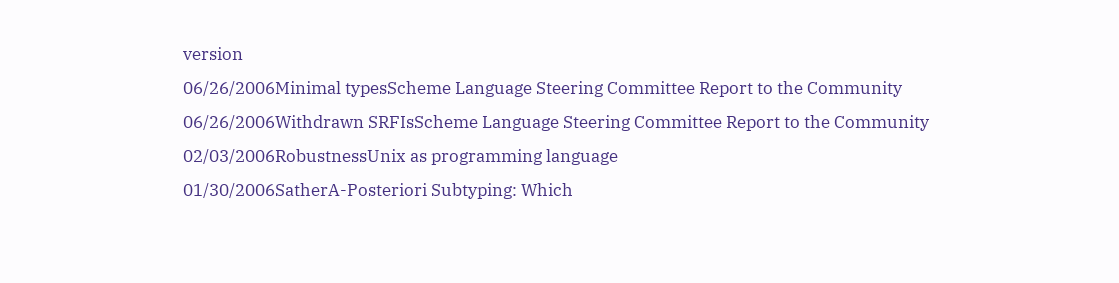version
06/26/2006Minimal typesScheme Language Steering Committee Report to the Community
06/26/2006Withdrawn SRFIsScheme Language Steering Committee Report to the Community
02/03/2006RobustnessUnix as programming language
01/30/2006SatherA-Posteriori Subtyping: Which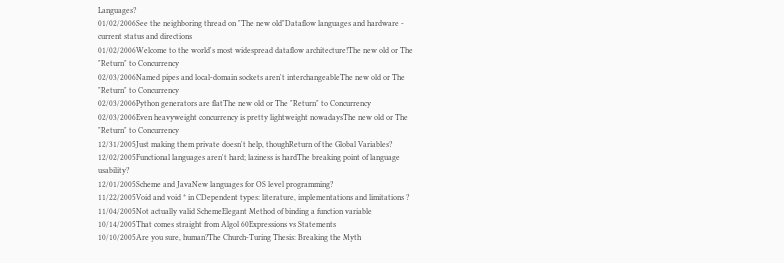Languages?
01/02/2006See the neighboring thread on "The new old"Dataflow languages and hardware - current status and directions
01/02/2006Welcome to the world's most widespread dataflow architecture!The new old or The "Return" to Concurrency
02/03/2006Named pipes and local-domain sockets aren't interchangeableThe new old or The "Return" to Concurrency
02/03/2006Python generators are flatThe new old or The "Return" to Concurrency
02/03/2006Even heavyweight concurrency is pretty lightweight nowadaysThe new old or The "Return" to Concurrency
12/31/2005Just making them private doesn't help, thoughReturn of the Global Variables?
12/02/2005Functional languages aren't hard; laziness is hardThe breaking point of language usability?
12/01/2005Scheme and JavaNew languages for OS level programming?
11/22/2005Void and void * in CDependent types: literature, implementations and limitations ?
11/04/2005Not actually valid SchemeElegant Method of binding a function variable
10/14/2005That comes straight from Algol 60Expressions vs Statements
10/10/2005Are you sure, human?The Church-Turing Thesis: Breaking the Myth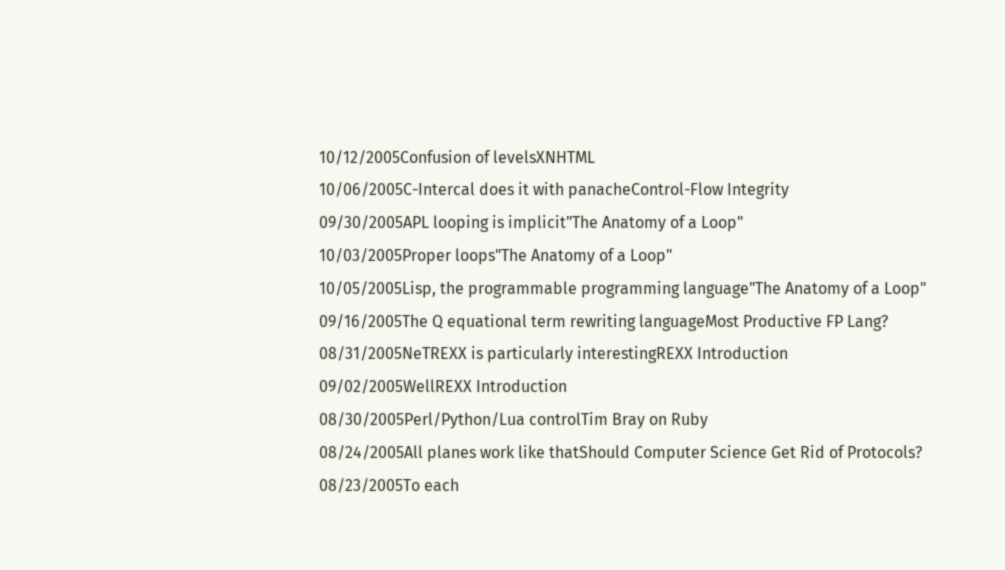10/12/2005Confusion of levelsXNHTML
10/06/2005C-Intercal does it with panacheControl-Flow Integrity
09/30/2005APL looping is implicit"The Anatomy of a Loop"
10/03/2005Proper loops"The Anatomy of a Loop"
10/05/2005Lisp, the programmable programming language"The Anatomy of a Loop"
09/16/2005The Q equational term rewriting languageMost Productive FP Lang?
08/31/2005NeTREXX is particularly interestingREXX Introduction
09/02/2005WellREXX Introduction
08/30/2005Perl/Python/Lua controlTim Bray on Ruby
08/24/2005All planes work like thatShould Computer Science Get Rid of Protocols?
08/23/2005To each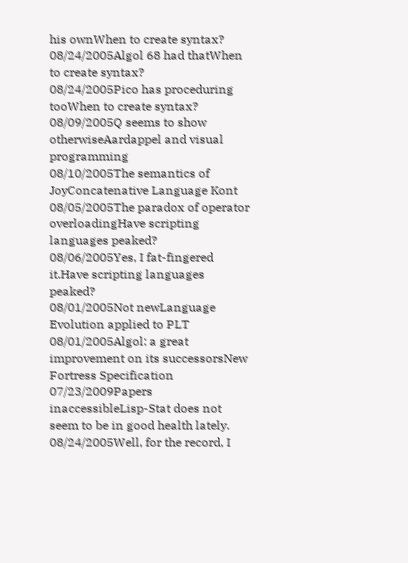his ownWhen to create syntax?
08/24/2005Algol 68 had thatWhen to create syntax?
08/24/2005Pico has proceduring tooWhen to create syntax?
08/09/2005Q seems to show otherwiseAardappel and visual programming
08/10/2005The semantics of JoyConcatenative Language Kont
08/05/2005The paradox of operator overloadingHave scripting languages peaked?
08/06/2005Yes, I fat-fingered it.Have scripting languages peaked?
08/01/2005Not newLanguage Evolution applied to PLT
08/01/2005Algol: a great improvement on its successorsNew Fortress Specification
07/23/2009Papers inaccessibleLisp-Stat does not seem to be in good health lately.
08/24/2005Well, for the record, I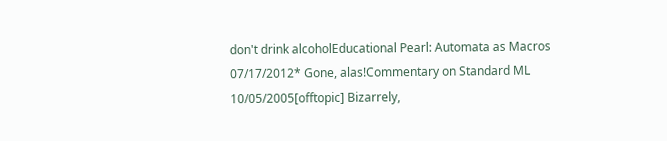don't drink alcoholEducational Pearl: Automata as Macros
07/17/2012* Gone, alas!Commentary on Standard ML
10/05/2005[offtopic] Bizarrely,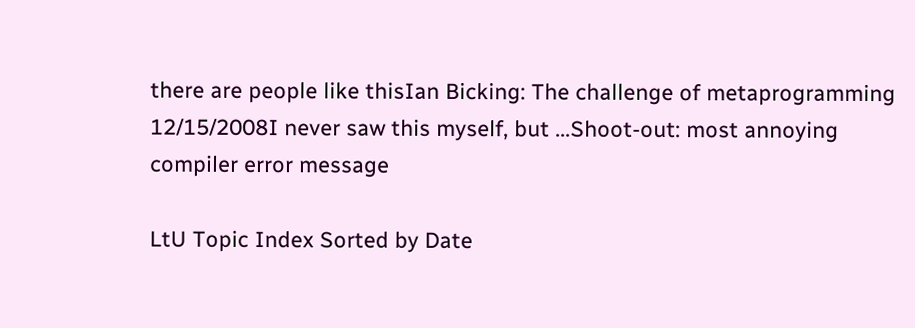there are people like thisIan Bicking: The challenge of metaprogramming
12/15/2008I never saw this myself, but ...Shoot-out: most annoying compiler error message

LtU Topic Index Sorted by Date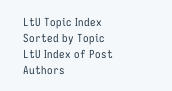LtU Topic Index Sorted by Topic LtU Index of Post Authors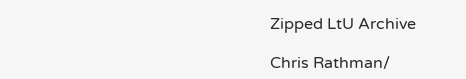Zipped LtU Archive

Chris Rathman/